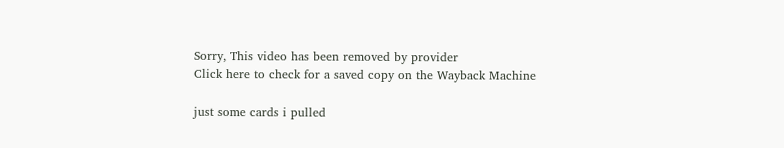Sorry, This video has been removed by provider
Click here to check for a saved copy on the Wayback Machine

just some cards i pulled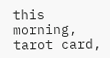this morning, tarot card,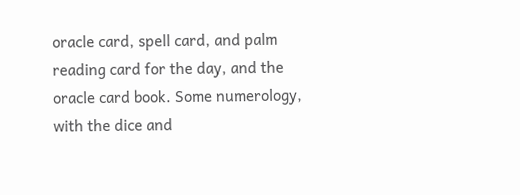oracle card, spell card, and palm reading card for the day, and the oracle card book. Some numerology, with the dice and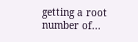getting a root number of...